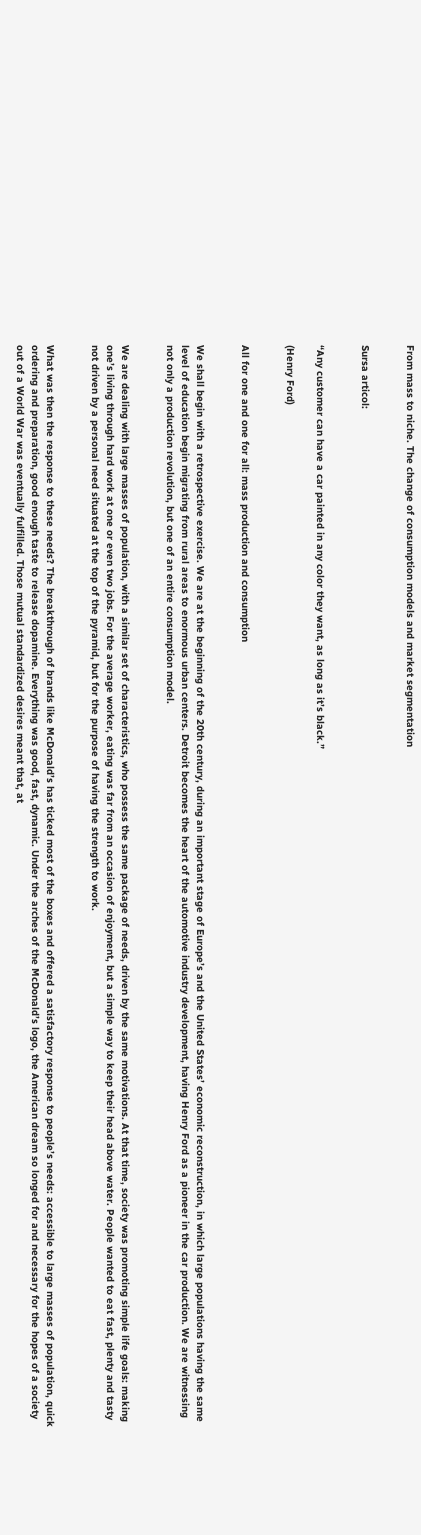From mass to niche. The change of consumption models and market segmentation


Sursa articol:


“Any customer can have a car painted in any color they want, as long as it’s black.”

(Henry Ford)


All for one and one for all: mass production and consumption


We shall begin with a retrospective exercise. We are at the beginning of the 20th century, during an important stage of Europe’s and the United States’ economic reconstruction, in which large populations having the same level of education begin migrating from rural areas to enormous urban centers. Detroit becomes the heart of the automotive industry development, having Henry Ford as a pioneer in the car production. We are witnessing not only a production revolution, but one of an entire consumption model.


We are dealing with large masses of population, with a similar set of characteristics, who possess the same package of needs, driven by the same motivations. At that time, society was promoting simple life goals: making one’s living through hard work at one or even two jobs. For the average worker, eating was far from an occasion of enjoyment, but a simple way to keep their head above water. People wanted to eat fast, plenty and tasty not driven by a personal need situated at the top of the pyramid, but for the purpose of having the strength to work.


What was then the response to these needs? The breakthrough of brands like McDonald’s has ticked most of the boxes and offered a satisfactory response to people’s needs: accessible to large masses of population, quick ordering and preparation, good enough taste to release dopamine. Everything was good, fast, dynamic. Under the arches of the McDonald’s logo, the American dream so longed for and necessary for the hopes of a society out of a World War was eventually fulfilled. Those mutual standardized desires meant that, at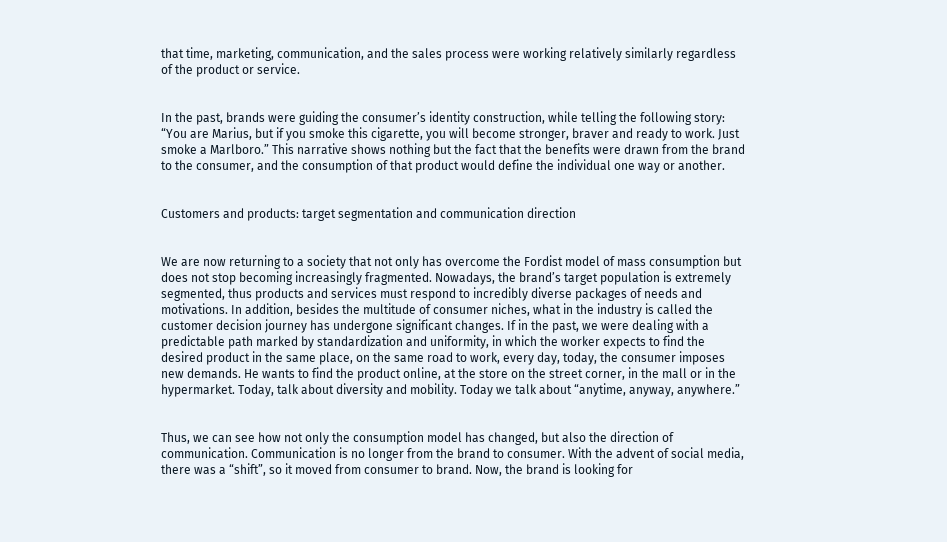that time, marketing, communication, and the sales process were working relatively similarly regardless of the product or service.


In the past, brands were guiding the consumer’s identity construction, while telling the following story: “You are Marius, but if you smoke this cigarette, you will become stronger, braver and ready to work. Just smoke a Marlboro.” This narrative shows nothing but the fact that the benefits were drawn from the brand to the consumer, and the consumption of that product would define the individual one way or another.


Customers and products: target segmentation and communication direction


We are now returning to a society that not only has overcome the Fordist model of mass consumption but does not stop becoming increasingly fragmented. Nowadays, the brand’s target population is extremely segmented, thus products and services must respond to incredibly diverse packages of needs and motivations. In addition, besides the multitude of consumer niches, what in the industry is called the customer decision journey has undergone significant changes. If in the past, we were dealing with a predictable path marked by standardization and uniformity, in which the worker expects to find the desired product in the same place, on the same road to work, every day, today, the consumer imposes new demands. He wants to find the product online, at the store on the street corner, in the mall or in the hypermarket. Today, talk about diversity and mobility. Today we talk about “anytime, anyway, anywhere.”


Thus, we can see how not only the consumption model has changed, but also the direction of communication. Communication is no longer from the brand to consumer. With the advent of social media, there was a “shift”, so it moved from consumer to brand. Now, the brand is looking for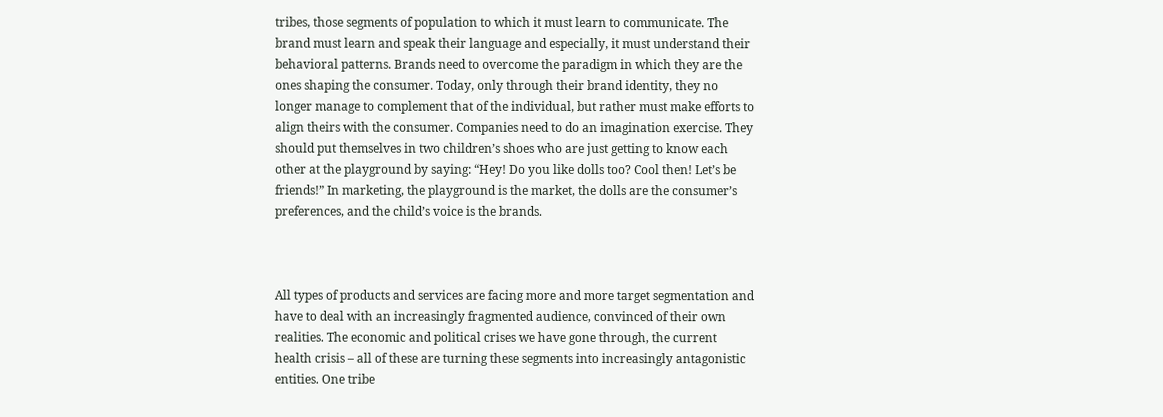tribes, those segments of population to which it must learn to communicate. The brand must learn and speak their language and especially, it must understand their behavioral patterns. Brands need to overcome the paradigm in which they are the ones shaping the consumer. Today, only through their brand identity, they no longer manage to complement that of the individual, but rather must make efforts to align theirs with the consumer. Companies need to do an imagination exercise. They should put themselves in two children’s shoes who are just getting to know each other at the playground by saying: “Hey! Do you like dolls too? Cool then! Let’s be friends!” In marketing, the playground is the market, the dolls are the consumer’s preferences, and the child’s voice is the brands.



All types of products and services are facing more and more target segmentation and have to deal with an increasingly fragmented audience, convinced of their own realities. The economic and political crises we have gone through, the current health crisis – all of these are turning these segments into increasingly antagonistic entities. One tribe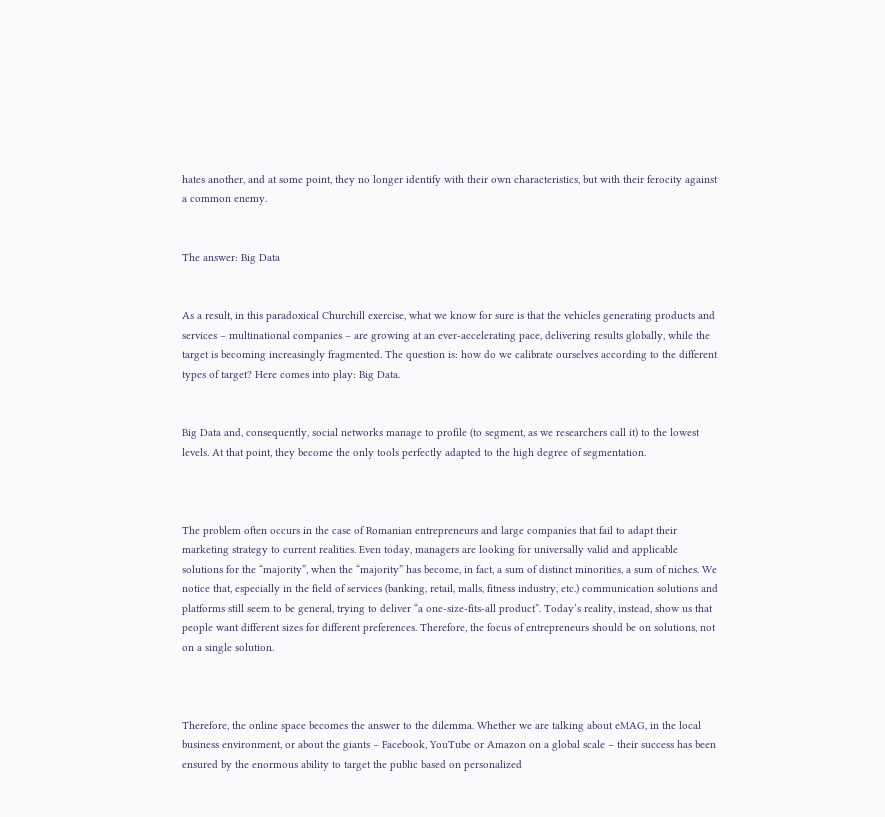hates another, and at some point, they no longer identify with their own characteristics, but with their ferocity against a common enemy.


The answer: Big Data


As a result, in this paradoxical Churchill exercise, what we know for sure is that the vehicles generating products and services – multinational companies – are growing at an ever-accelerating pace, delivering results globally, while the target is becoming increasingly fragmented. The question is: how do we calibrate ourselves according to the different types of target? Here comes into play: Big Data.


Big Data and, consequently, social networks manage to profile (to segment, as we researchers call it) to the lowest levels. At that point, they become the only tools perfectly adapted to the high degree of segmentation.



The problem often occurs in the case of Romanian entrepreneurs and large companies that fail to adapt their marketing strategy to current realities. Even today, managers are looking for universally valid and applicable solutions for the “majority”, when the “majority” has become, in fact, a sum of distinct minorities, a sum of niches. We notice that, especially in the field of services (banking, retail, malls, fitness industry, etc.) communication solutions and platforms still seem to be general, trying to deliver “a one-size-fits-all product”. Today’s reality, instead, show us that people want different sizes for different preferences. Therefore, the focus of entrepreneurs should be on solutions, not on a single solution.



Therefore, the online space becomes the answer to the dilemma. Whether we are talking about eMAG, in the local business environment, or about the giants – Facebook, YouTube or Amazon on a global scale – their success has been ensured by the enormous ability to target the public based on personalized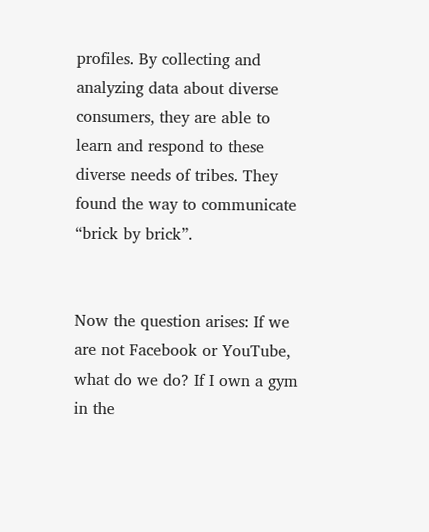profiles. By collecting and analyzing data about diverse consumers, they are able to learn and respond to these diverse needs of tribes. They found the way to communicate “brick by brick”.


Now the question arises: If we are not Facebook or YouTube, what do we do? If I own a gym in the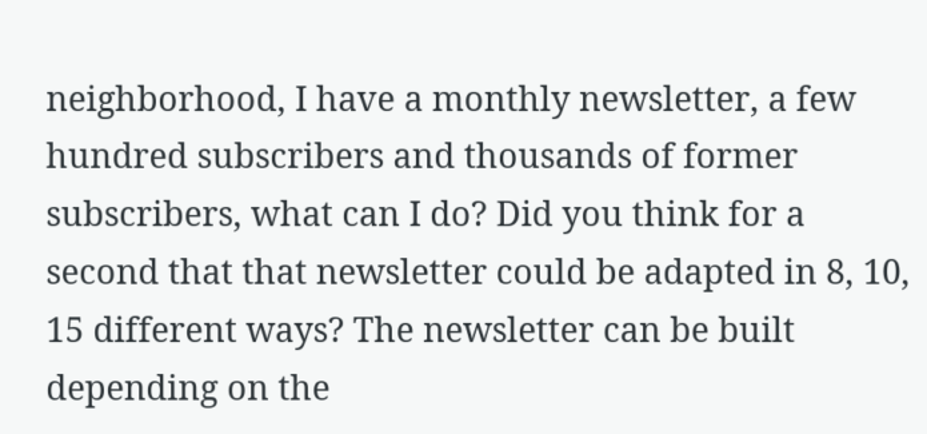neighborhood, I have a monthly newsletter, a few hundred subscribers and thousands of former subscribers, what can I do? Did you think for a second that that newsletter could be adapted in 8, 10, 15 different ways? The newsletter can be built depending on the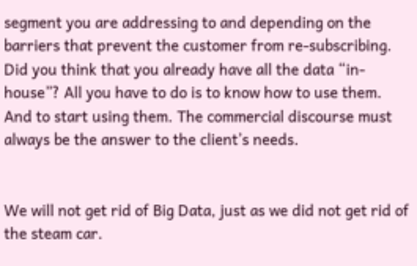segment you are addressing to and depending on the barriers that prevent the customer from re-subscribing. Did you think that you already have all the data “in-house”? All you have to do is to know how to use them. And to start using them. The commercial discourse must always be the answer to the client’s needs.


We will not get rid of Big Data, just as we did not get rid of the steam car.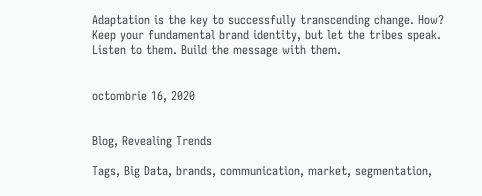Adaptation is the key to successfully transcending change. How? Keep your fundamental brand identity, but let the tribes speak. Listen to them. Build the message with them.


octombrie 16, 2020


Blog, Revealing Trends

Tags, Big Data, brands, communication, market, segmentation,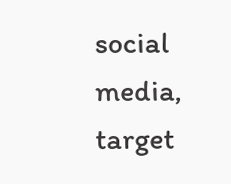social media, target